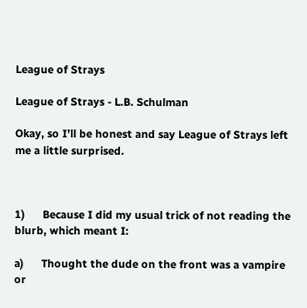League of Strays

League of Strays - L.B. Schulman

Okay, so I’ll be honest and say League of Strays left me a little surprised.



1)      Because I did my usual trick of not reading the blurb, which meant I:

a)      Thought the dude on the front was a vampire or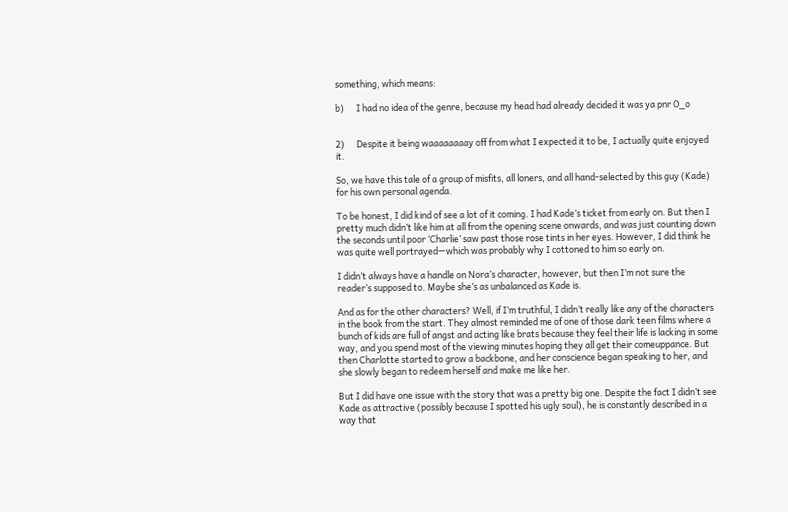something, which means:

b)      I had no idea of the genre, because my head had already decided it was ya pnr O_o


2)      Despite it being waaaaaaaay off from what I expected it to be, I actually quite enjoyed it.

So, we have this tale of a group of misfits, all loners, and all hand-selected by this guy (Kade) for his own personal agenda.

To be honest, I did kind of see a lot of it coming. I had Kade’s ticket from early on. But then I pretty much didn’t like him at all from the opening scene onwards, and was just counting down the seconds until poor ‘Charlie’ saw past those rose tints in her eyes. However, I did think he was quite well portrayed—which was probably why I cottoned to him so early on.

I didn’t always have a handle on Nora’s character, however, but then I’m not sure the reader’s supposed to. Maybe she’s as unbalanced as Kade is.

And as for the other characters? Well, if I’m truthful, I didn’t really like any of the characters in the book from the start. They almost reminded me of one of those dark teen films where a bunch of kids are full of angst and acting like brats because they feel their life is lacking in some way, and you spend most of the viewing minutes hoping they all get their comeuppance. But then Charlotte started to grow a backbone, and her conscience began speaking to her, and she slowly began to redeem herself and make me like her.

But I did have one issue with the story that was a pretty big one. Despite the fact I didn’t see Kade as attractive (possibly because I spotted his ugly soul), he is constantly described in a way that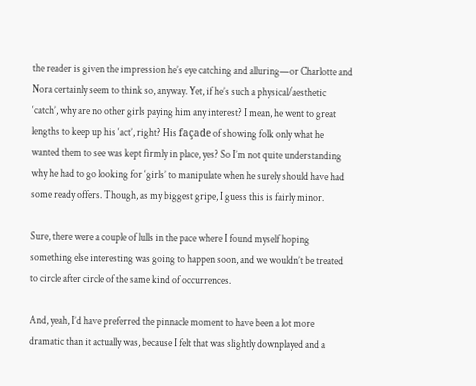the reader is given the impression he’s eye catching and alluring—or Charlotte and Nora certainly seem to think so, anyway. Yet, if he’s such a physical/aesthetic ‘catch’, why are no other girls paying him any interest? I mean, he went to great lengths to keep up his ‘act’, right? His façade of showing folk only what he wanted them to see was kept firmly in place, yes? So I’m not quite understanding why he had to go looking for ‘girls’ to manipulate when he surely should have had some ready offers. Though, as my biggest gripe, I guess this is fairly minor.

Sure, there were a couple of lulls in the pace where I found myself hoping something else interesting was going to happen soon, and we wouldn’t be treated to circle after circle of the same kind of occurrences.

And, yeah, I’d have preferred the pinnacle moment to have been a lot more dramatic than it actually was, because I felt that was slightly downplayed and a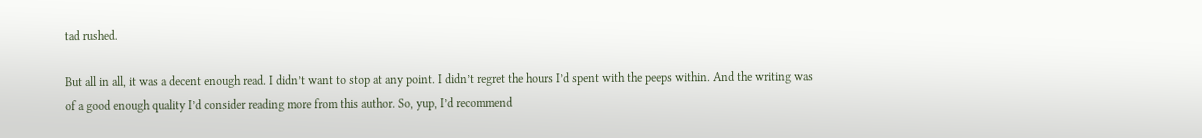tad rushed.

But all in all, it was a decent enough read. I didn’t want to stop at any point. I didn’t regret the hours I’d spent with the peeps within. And the writing was of a good enough quality I’d consider reading more from this author. So, yup, I’d recommend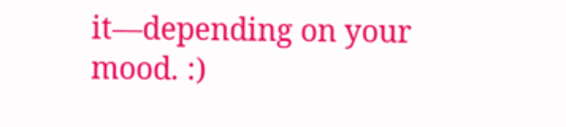it—depending on your mood. :)